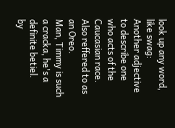look up any word, like swag:
Another adjective to describe one who acts of the Caucasian race. Also reffered to as an Oreo.
Man, Timmy is such a cracka, he's a definite betiel.
by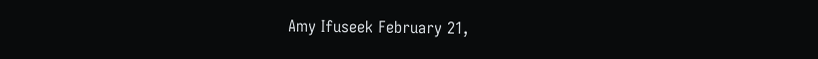Amy Ifuseek February 21,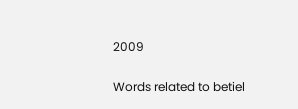2009

Words related to betiel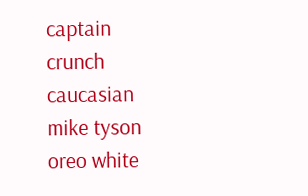captain crunch caucasian mike tyson oreo white